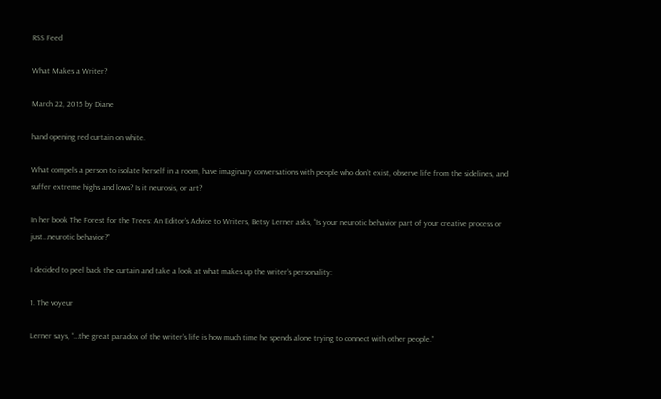RSS Feed

What Makes a Writer?

March 22, 2015 by Diane

hand opening red curtain on white.

What compels a person to isolate herself in a room, have imaginary conversations with people who don’t exist, observe life from the sidelines, and suffer extreme highs and lows? Is it neurosis, or art?

In her book The Forest for the Trees: An Editor’s Advice to Writers, Betsy Lerner asks, “Is your neurotic behavior part of your creative process or just…neurotic behavior?”

I decided to peel back the curtain and take a look at what makes up the writer’s personality:

1. The voyeur

Lerner says, “…the great paradox of the writer’s life is how much time he spends alone trying to connect with other people.”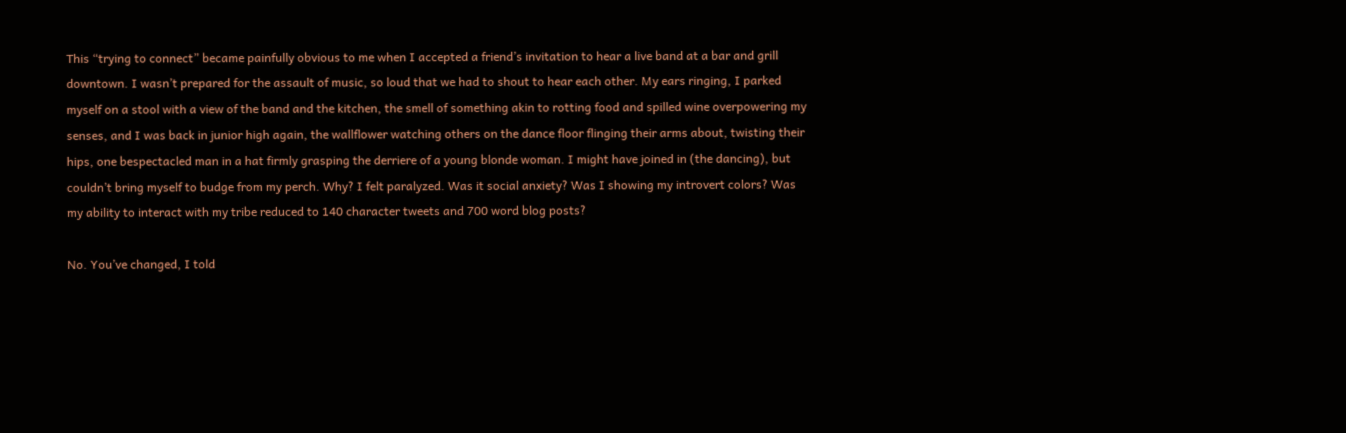This “trying to connect” became painfully obvious to me when I accepted a friend’s invitation to hear a live band at a bar and grill downtown. I wasn’t prepared for the assault of music, so loud that we had to shout to hear each other. My ears ringing, I parked myself on a stool with a view of the band and the kitchen, the smell of something akin to rotting food and spilled wine overpowering my senses, and I was back in junior high again, the wallflower watching others on the dance floor flinging their arms about, twisting their hips, one bespectacled man in a hat firmly grasping the derriere of a young blonde woman. I might have joined in (the dancing), but couldn’t bring myself to budge from my perch. Why? I felt paralyzed. Was it social anxiety? Was I showing my introvert colors? Was my ability to interact with my tribe reduced to 140 character tweets and 700 word blog posts?

No. You’ve changed, I told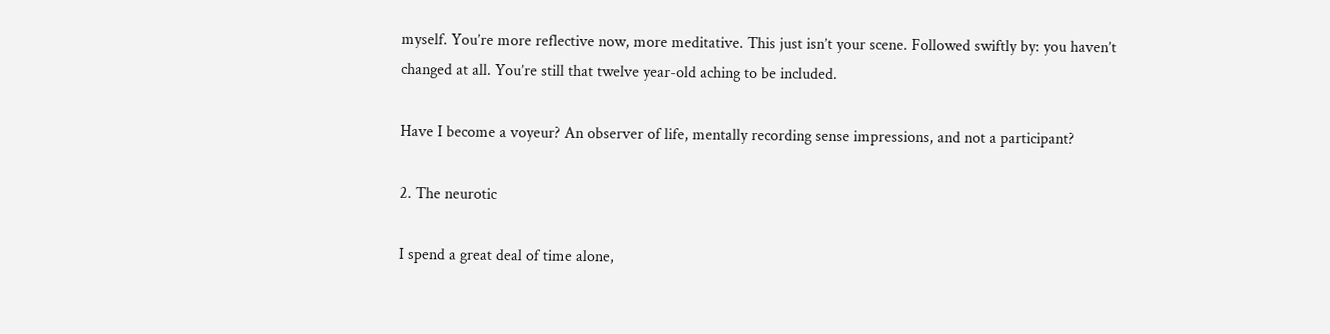myself. You’re more reflective now, more meditative. This just isn’t your scene. Followed swiftly by: you haven’t changed at all. You’re still that twelve year-old aching to be included.

Have I become a voyeur? An observer of life, mentally recording sense impressions, and not a participant?

2. The neurotic

I spend a great deal of time alone,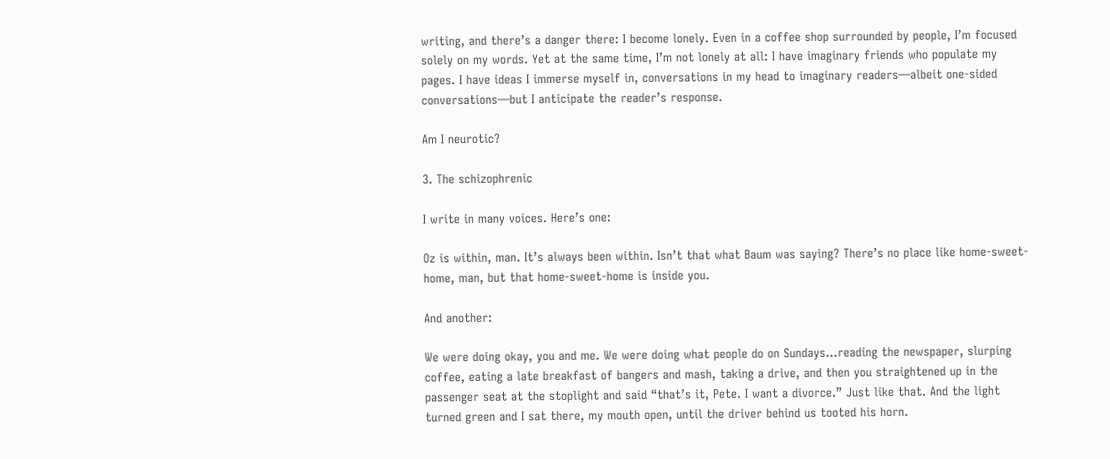writing, and there’s a danger there: I become lonely. Even in a coffee shop surrounded by people, I’m focused solely on my words. Yet at the same time, I’m not lonely at all: I have imaginary friends who populate my pages. I have ideas I immerse myself in, conversations in my head to imaginary readers—albeit one-sided conversations—but I anticipate the reader’s response.

Am I neurotic?

3. The schizophrenic

I write in many voices. Here’s one:

Oz is within, man. It’s always been within. Isn’t that what Baum was saying? There’s no place like home-sweet-home, man, but that home-sweet-home is inside you.

And another:

We were doing okay, you and me. We were doing what people do on Sundays…reading the newspaper, slurping coffee, eating a late breakfast of bangers and mash, taking a drive, and then you straightened up in the passenger seat at the stoplight and said “that’s it, Pete. I want a divorce.” Just like that. And the light turned green and I sat there, my mouth open, until the driver behind us tooted his horn.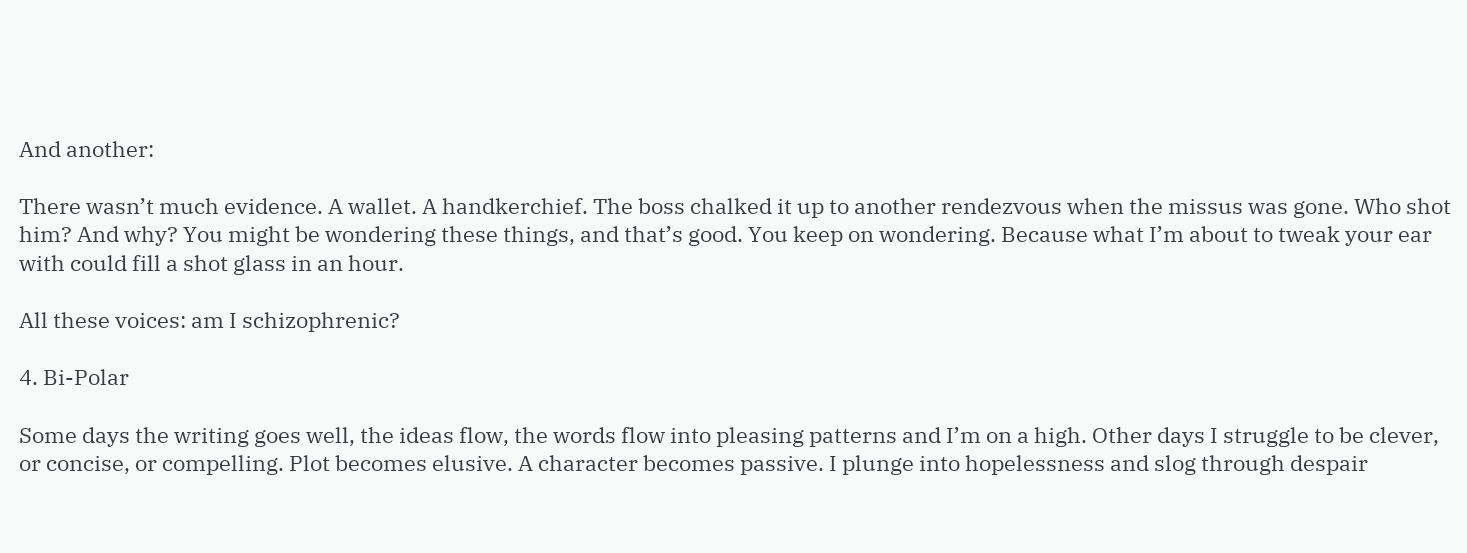And another:

There wasn’t much evidence. A wallet. A handkerchief. The boss chalked it up to another rendezvous when the missus was gone. Who shot him? And why? You might be wondering these things, and that’s good. You keep on wondering. Because what I’m about to tweak your ear with could fill a shot glass in an hour.

All these voices: am I schizophrenic?

4. Bi-Polar

Some days the writing goes well, the ideas flow, the words flow into pleasing patterns and I’m on a high. Other days I struggle to be clever, or concise, or compelling. Plot becomes elusive. A character becomes passive. I plunge into hopelessness and slog through despair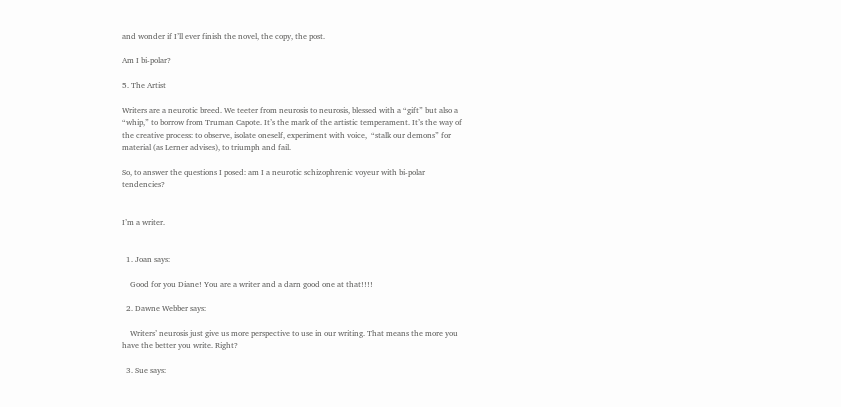and wonder if I’ll ever finish the novel, the copy, the post.

Am I bi-polar?

5. The Artist

Writers are a neurotic breed. We teeter from neurosis to neurosis, blessed with a “gift” but also a “whip,” to borrow from Truman Capote. It’s the mark of the artistic temperament. It’s the way of the creative process: to observe, isolate oneself, experiment with voice,  “stalk our demons” for material (as Lerner advises), to triumph and fail.

So, to answer the questions I posed: am I a neurotic schizophrenic voyeur with bi-polar tendencies?


I’m a writer.


  1. Joan says:

    Good for you Diane! You are a writer and a darn good one at that!!!!

  2. Dawne Webber says:

    Writers’ neurosis just give us more perspective to use in our writing. That means the more you have the better you write. Right?

  3. Sue says: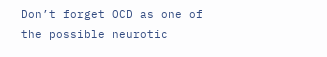Don’t forget OCD as one of the possible neurotic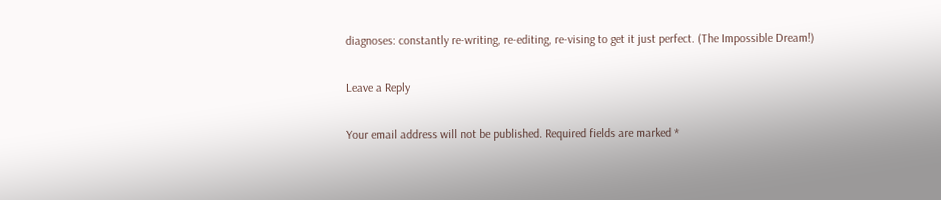diagnoses: constantly re-writing, re-editing, re-vising to get it just perfect. (The Impossible Dream!)

Leave a Reply

Your email address will not be published. Required fields are marked *